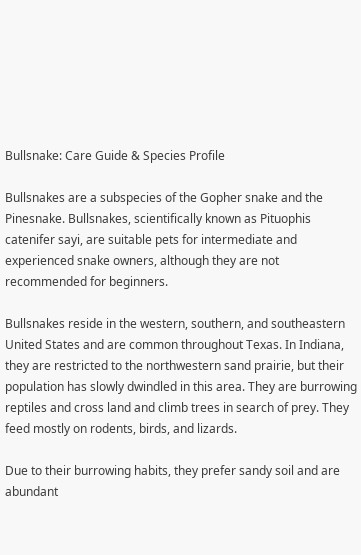Bullsnake: Care Guide & Species Profile

Bullsnakes are a subspecies of the Gopher snake and the Pinesnake. Bullsnakes, scientifically known as Pituophis catenifer sayi, are suitable pets for intermediate and experienced snake owners, although they are not recommended for beginners.

Bullsnakes reside in the western, southern, and southeastern United States and are common throughout Texas. In Indiana, they are restricted to the northwestern sand prairie, but their population has slowly dwindled in this area. They are burrowing reptiles and cross land and climb trees in search of prey. They feed mostly on rodents, birds, and lizards.

Due to their burrowing habits, they prefer sandy soil and are abundant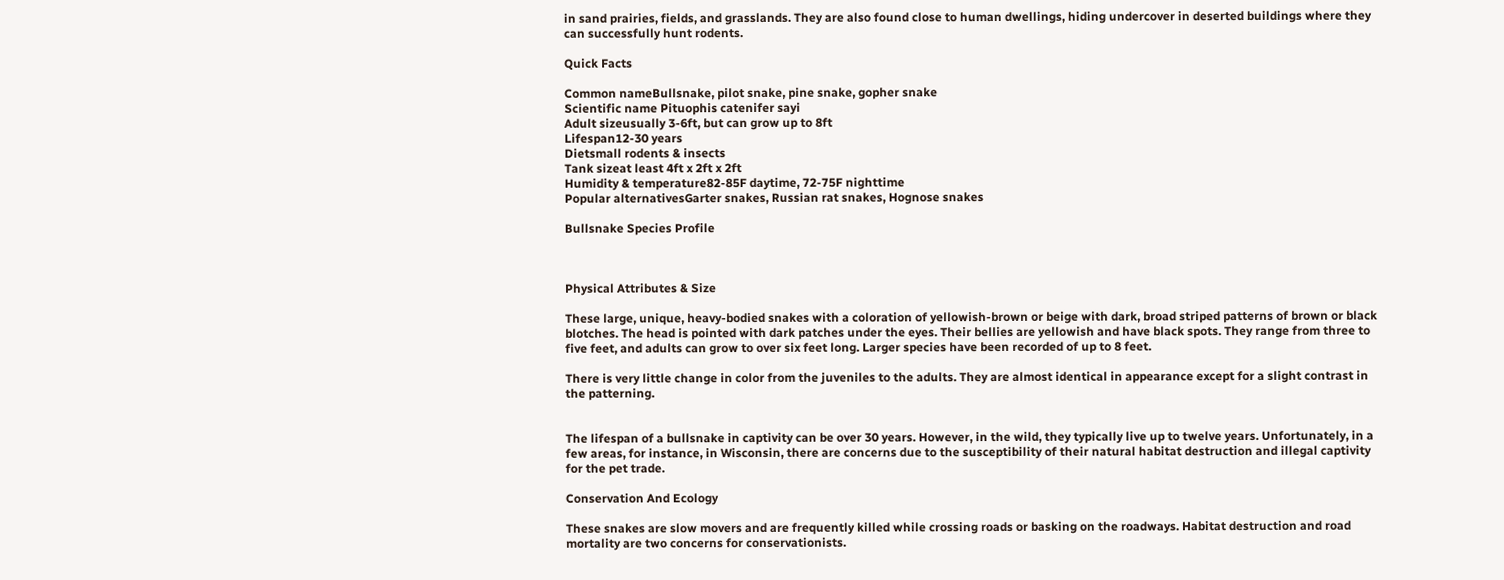in sand prairies, fields, and grasslands. They are also found close to human dwellings, hiding undercover in deserted buildings where they can successfully hunt rodents.

Quick Facts

Common nameBullsnake, pilot snake, pine snake, gopher snake
Scientific name Pituophis catenifer sayi
Adult sizeusually 3-6ft, but can grow up to 8ft
Lifespan12-30 years
Dietsmall rodents & insects
Tank sizeat least 4ft x 2ft x 2ft
Humidity & temperature82-85F daytime, 72-75F nighttime
Popular alternativesGarter snakes, Russian rat snakes, Hognose snakes

Bullsnake Species Profile



Physical Attributes & Size

These large, unique, heavy-bodied snakes with a coloration of yellowish-brown or beige with dark, broad striped patterns of brown or black blotches. The head is pointed with dark patches under the eyes. Their bellies are yellowish and have black spots. They range from three to five feet, and adults can grow to over six feet long. Larger species have been recorded of up to 8 feet.

There is very little change in color from the juveniles to the adults. They are almost identical in appearance except for a slight contrast in the patterning.


The lifespan of a bullsnake in captivity can be over 30 years. However, in the wild, they typically live up to twelve years. Unfortunately, in a few areas, for instance, in Wisconsin, there are concerns due to the susceptibility of their natural habitat destruction and illegal captivity for the pet trade.

Conservation And Ecology

These snakes are slow movers and are frequently killed while crossing roads or basking on the roadways. Habitat destruction and road mortality are two concerns for conservationists.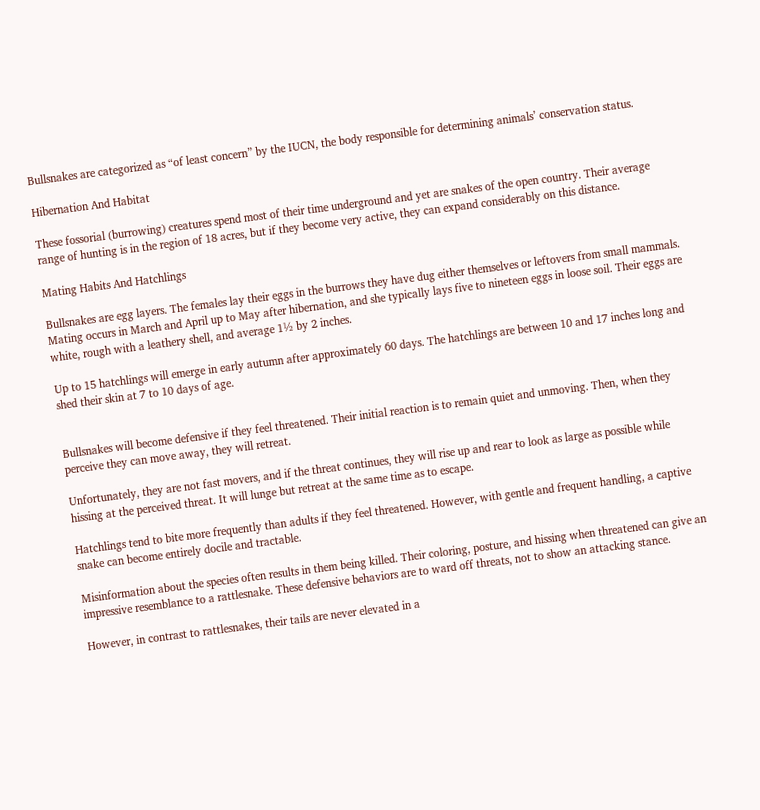Bullsnakes are categorized as “of least concern” by the IUCN, the body responsible for determining animals’ conservation status.

Hibernation And Habitat

These fossorial (burrowing) creatures spend most of their time underground and yet are snakes of the open country. Their average range of hunting is in the region of 18 acres, but if they become very active, they can expand considerably on this distance.

Mating Habits And Hatchlings

Bullsnakes are egg layers. The females lay their eggs in the burrows they have dug either themselves or leftovers from small mammals. Mating occurs in March and April up to May after hibernation, and she typically lays five to nineteen eggs in loose soil. Their eggs are white, rough with a leathery shell, and average 1½ by 2 inches.

Up to 15 hatchlings will emerge in early autumn after approximately 60 days. The hatchlings are between 10 and 17 inches long and shed their skin at 7 to 10 days of age.


Bullsnakes will become defensive if they feel threatened. Their initial reaction is to remain quiet and unmoving. Then, when they perceive they can move away, they will retreat.

Unfortunately, they are not fast movers, and if the threat continues, they will rise up and rear to look as large as possible while hissing at the perceived threat. It will lunge but retreat at the same time as to escape.

Hatchlings tend to bite more frequently than adults if they feel threatened. However, with gentle and frequent handling, a captive snake can become entirely docile and tractable.

Misinformation about the species often results in them being killed. Their coloring, posture, and hissing when threatened can give an impressive resemblance to a rattlesnake. These defensive behaviors are to ward off threats, not to show an attacking stance.

However, in contrast to rattlesnakes, their tails are never elevated in a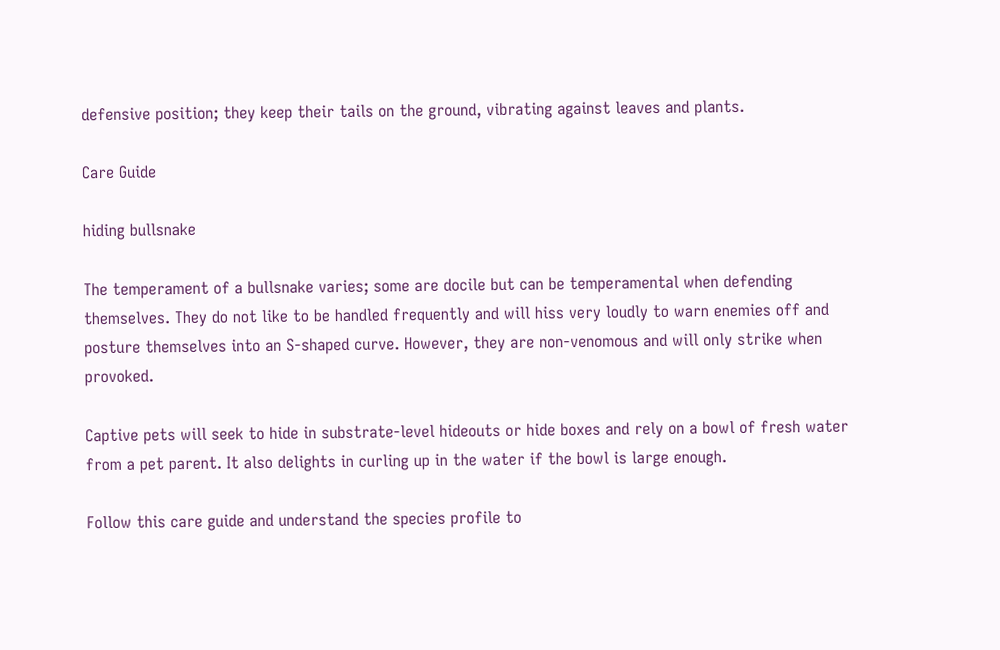defensive position; they keep their tails on the ground, vibrating against leaves and plants.

Care Guide

hiding bullsnake

The temperament of a bullsnake varies; some are docile but can be temperamental when defending themselves. They do not like to be handled frequently and will hiss very loudly to warn enemies off and posture themselves into an S-shaped curve. However, they are non-venomous and will only strike when provoked.

Captive pets will seek to hide in substrate-level hideouts or hide boxes and rely on a bowl of fresh water from a pet parent. It also delights in curling up in the water if the bowl is large enough.

Follow this care guide and understand the species profile to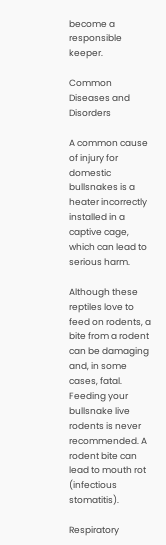become a responsible keeper.

Common Diseases and Disorders

A common cause of injury for domestic bullsnakes is a heater incorrectly installed in a captive cage, which can lead to serious harm.

Although these reptiles love to feed on rodents, a bite from a rodent can be damaging and, in some cases, fatal. Feeding your bullsnake live rodents is never recommended. A rodent bite can lead to mouth rot (infectious stomatitis).

Respiratory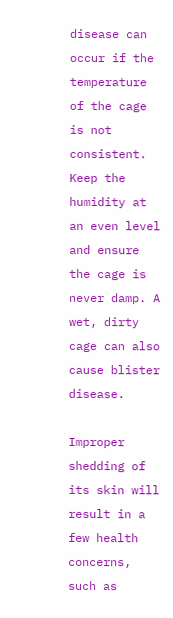disease can occur if the temperature of the cage is not consistent. Keep the humidity at an even level and ensure the cage is never damp. A wet, dirty cage can also cause blister disease.

Improper shedding of its skin will result in a few health concerns, such as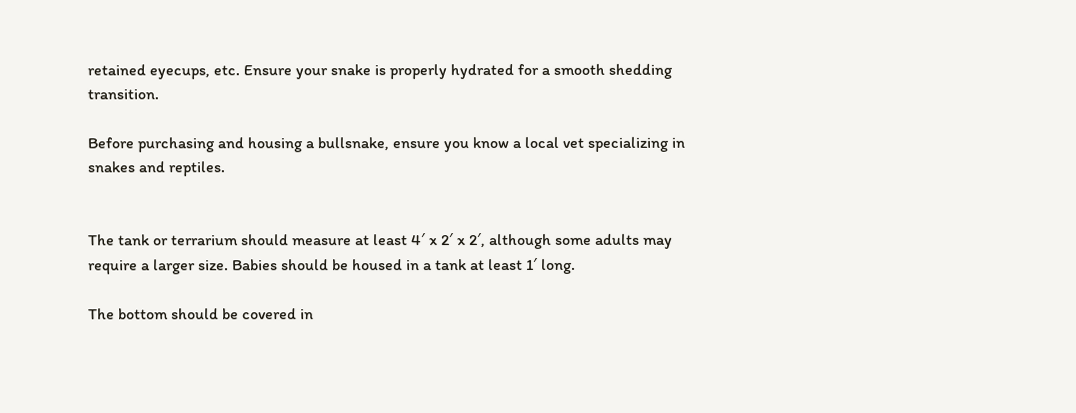retained eyecups, etc. Ensure your snake is properly hydrated for a smooth shedding transition.

Before purchasing and housing a bullsnake, ensure you know a local vet specializing in snakes and reptiles.


The tank or terrarium should measure at least 4′ x 2′ x 2′, although some adults may require a larger size. Babies should be housed in a tank at least 1′ long.

The bottom should be covered in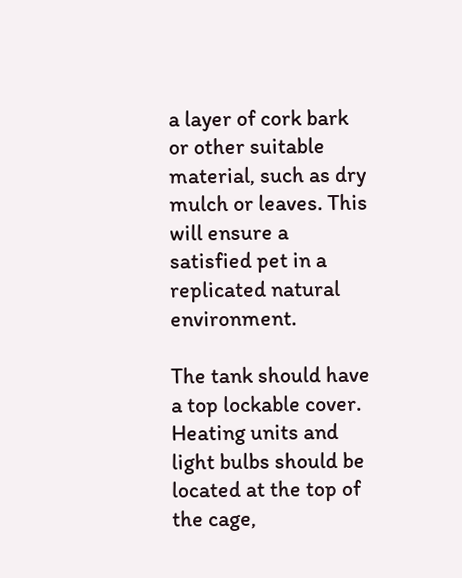a layer of cork bark or other suitable material, such as dry mulch or leaves. This will ensure a satisfied pet in a replicated natural environment.

The tank should have a top lockable cover. Heating units and light bulbs should be located at the top of the cage,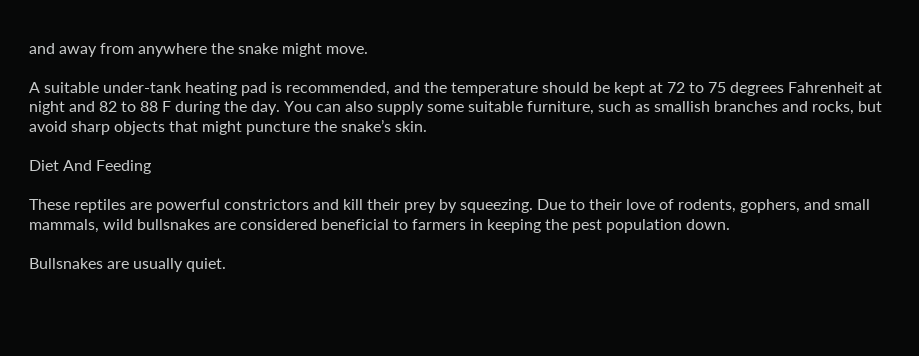and away from anywhere the snake might move.

A suitable under-tank heating pad is recommended, and the temperature should be kept at 72 to 75 degrees Fahrenheit at night and 82 to 88 F during the day. You can also supply some suitable furniture, such as smallish branches and rocks, but avoid sharp objects that might puncture the snake’s skin.

Diet And Feeding

These reptiles are powerful constrictors and kill their prey by squeezing. Due to their love of rodents, gophers, and small mammals, wild bullsnakes are considered beneficial to farmers in keeping the pest population down.

Bullsnakes are usually quiet.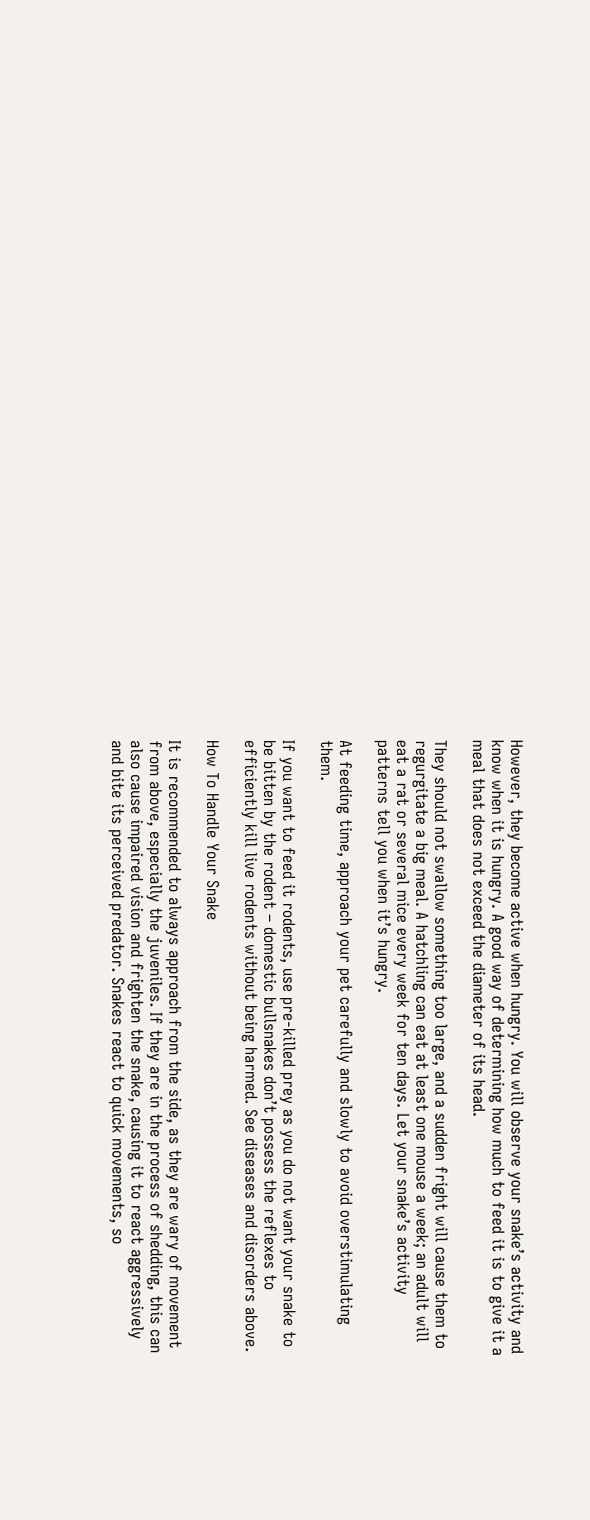However, they become active when hungry. You will observe your snake’s activity and know when it is hungry. A good way of determining how much to feed it is to give it a meal that does not exceed the diameter of its head.

They should not swallow something too large, and a sudden fright will cause them to regurgitate a big meal. A hatchling can eat at least one mouse a week; an adult will eat a rat or several mice every week for ten days. Let your snake’s activity patterns tell you when it’s hungry.

At feeding time, approach your pet carefully and slowly to avoid overstimulating them.

If you want to feed it rodents, use pre-killed prey as you do not want your snake to be bitten by the rodent – domestic bullsnakes don’t possess the reflexes to efficiently kill live rodents without being harmed. See diseases and disorders above.

How To Handle Your Snake

It is recommended to always approach from the side, as they are wary of movement from above, especially the juveniles. If they are in the process of shedding, this can also cause impaired vision and frighten the snake, causing it to react aggressively and bite its perceived predator. Snakes react to quick movements, so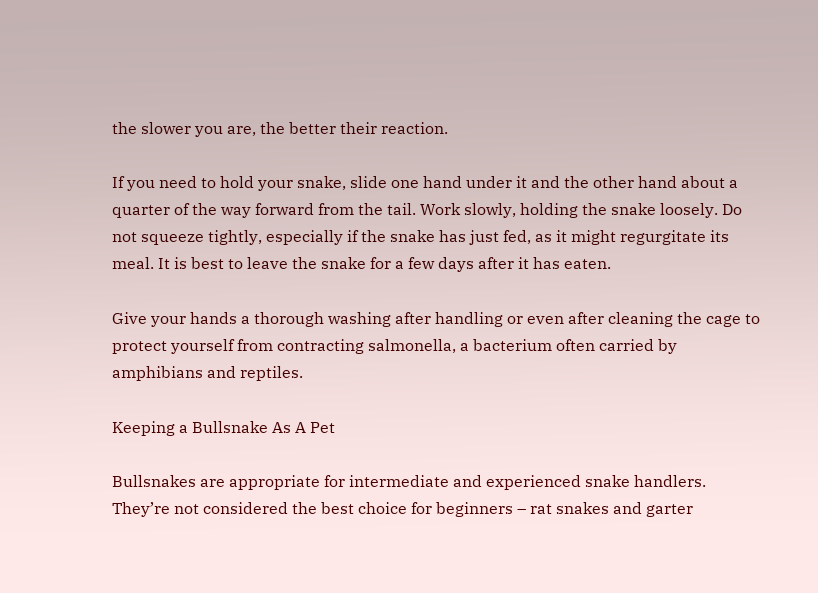the slower you are, the better their reaction.

If you need to hold your snake, slide one hand under it and the other hand about a quarter of the way forward from the tail. Work slowly, holding the snake loosely. Do not squeeze tightly, especially if the snake has just fed, as it might regurgitate its meal. It is best to leave the snake for a few days after it has eaten.

Give your hands a thorough washing after handling or even after cleaning the cage to protect yourself from contracting salmonella, a bacterium often carried by amphibians and reptiles.

Keeping a Bullsnake As A Pet

Bullsnakes are appropriate for intermediate and experienced snake handlers. They’re not considered the best choice for beginners – rat snakes and garter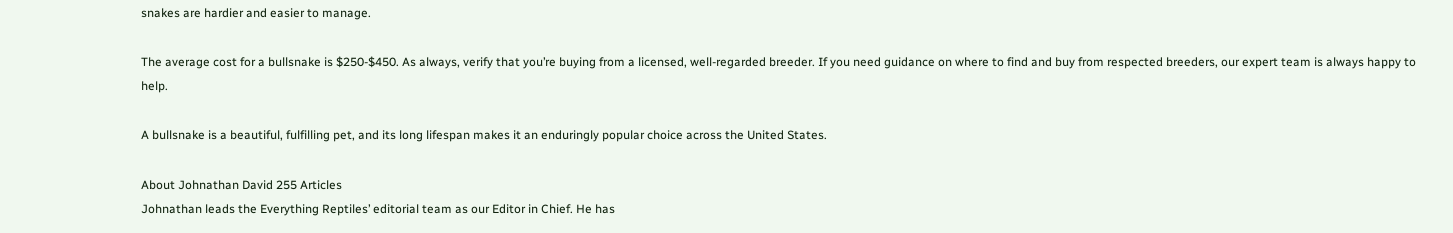snakes are hardier and easier to manage.

The average cost for a bullsnake is $250-$450. As always, verify that you’re buying from a licensed, well-regarded breeder. If you need guidance on where to find and buy from respected breeders, our expert team is always happy to help.

A bullsnake is a beautiful, fulfilling pet, and its long lifespan makes it an enduringly popular choice across the United States.

About Johnathan David 255 Articles
Johnathan leads the Everything Reptiles’ editorial team as our Editor in Chief. He has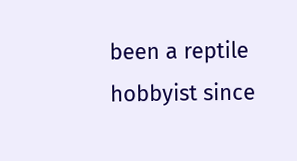been a reptile hobbyist since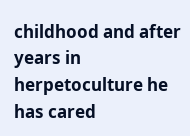childhood and after years in herpetoculture he has cared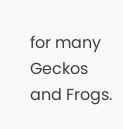for many Geckos and Frogs.